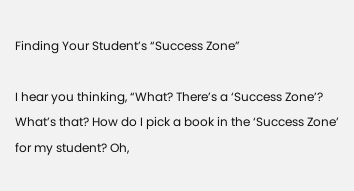Finding Your Student’s “Success Zone”

I hear you thinking, “What? There’s a ‘Success Zone’? What’s that? How do I pick a book in the ‘Success Zone’ for my student? Oh,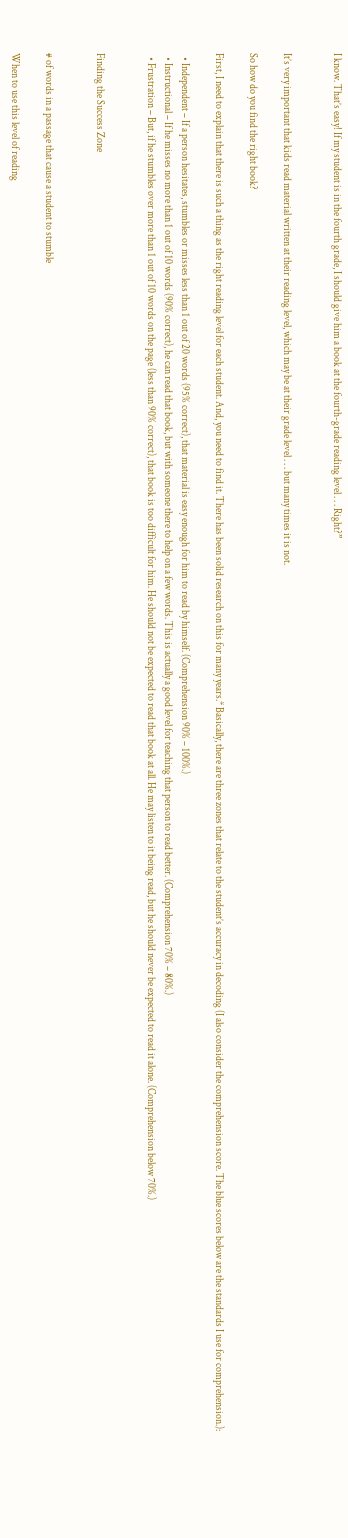I know. That’s easy! If my student is in the fourth grade, I should give him a book at the fourth-grade reading level . . . Right?”


It’s very important that kids read material written at their reading level, which may be at their grade level . . . but many times it is not.

So how do you find the right book?

First, I need to explain that there is such a thing as the right reading level for each student. And, you need to find it. There has been solid research on this for many years.* Basically, there are three zones that relate to the student’s accuracy in decoding (I also consider the comprehension score. The blue scores below are the standards I use for comprehension.):

  • Independent – If a person hesitates, stumbles or misses less than 1 out of 20 words (95% correct), that material is easy enough for him to read by himself. (Comprehension 90% – 100%.)
  • Instructional – If he misses no more than 1 out of 10 words (90% correct), he can read that book, but with someone there to help on a few words. This is actually a good level for teaching that person to read better. (Comprehension 70% – 80%.)
  • Frustration – But, if he stumbles over more than 1 out of 10 words on the page (less than 90% correct), that book is too difficult for him. He should not be expected to read that book at all. He may listen to it being read, but he should never be expected to read it alone. (Comprehension below 70%.)


Finding the Success Zone


# of words in a passage that cause a student to stumble

When to use this level of reading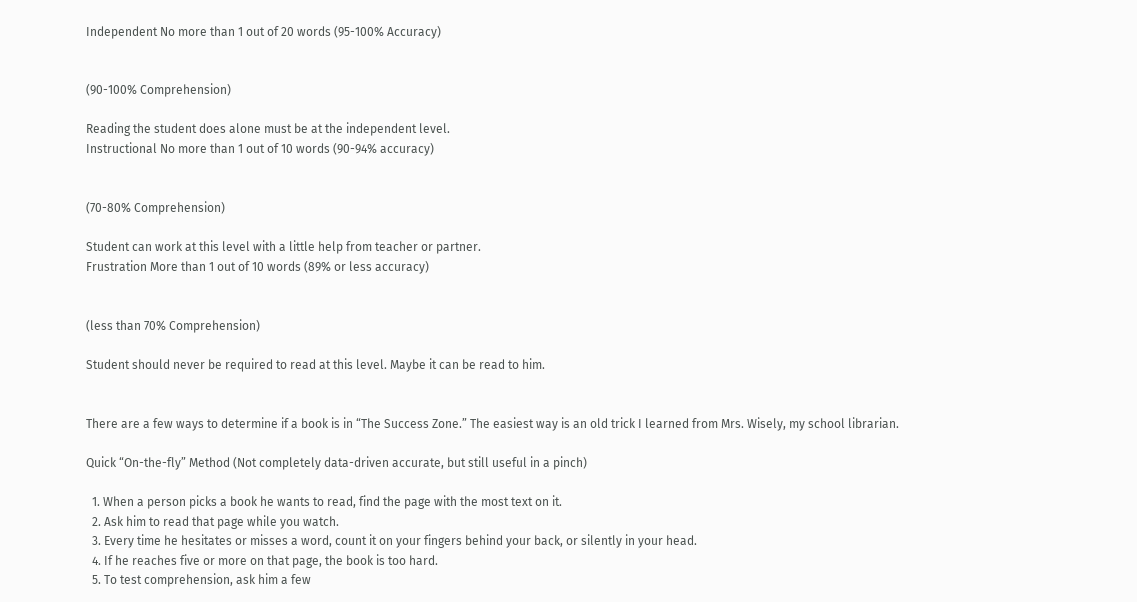Independent No more than 1 out of 20 words (95-100% Accuracy)


(90-100% Comprehension)

Reading the student does alone must be at the independent level.
Instructional No more than 1 out of 10 words (90-94% accuracy)


(70-80% Comprehension)

Student can work at this level with a little help from teacher or partner.
Frustration More than 1 out of 10 words (89% or less accuracy)


(less than 70% Comprehension)

Student should never be required to read at this level. Maybe it can be read to him.


There are a few ways to determine if a book is in “The Success Zone.” The easiest way is an old trick I learned from Mrs. Wisely, my school librarian.

Quick “On-the-fly” Method (Not completely data-driven accurate, but still useful in a pinch)

  1. When a person picks a book he wants to read, find the page with the most text on it.
  2. Ask him to read that page while you watch.
  3. Every time he hesitates or misses a word, count it on your fingers behind your back, or silently in your head.
  4. If he reaches five or more on that page, the book is too hard.
  5. To test comprehension, ask him a few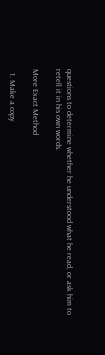questions to determine whether he understood what he read, or ask him to retell it in his own words.

More Exact Method

  1. Make a copy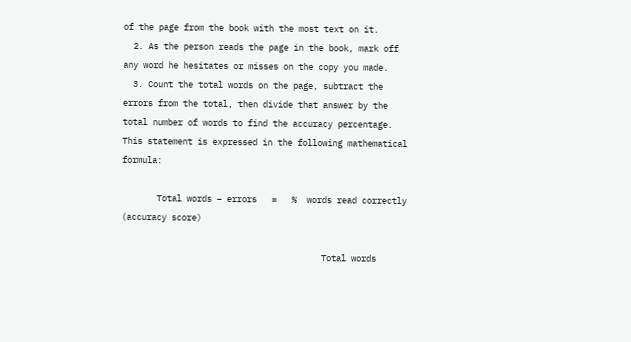of the page from the book with the most text on it.
  2. As the person reads the page in the book, mark off any word he hesitates or misses on the copy you made.
  3. Count the total words on the page, subtract the errors from the total, then divide that answer by the total number of words to find the accuracy percentage. This statement is expressed in the following mathematical formula:

       Total words – errors   =   %  words read correctly (accuracy score)

                                        Total words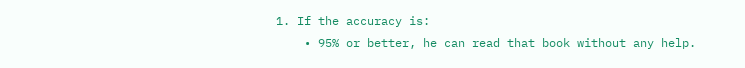1. If the accuracy is:
    • 95% or better, he can read that book without any help.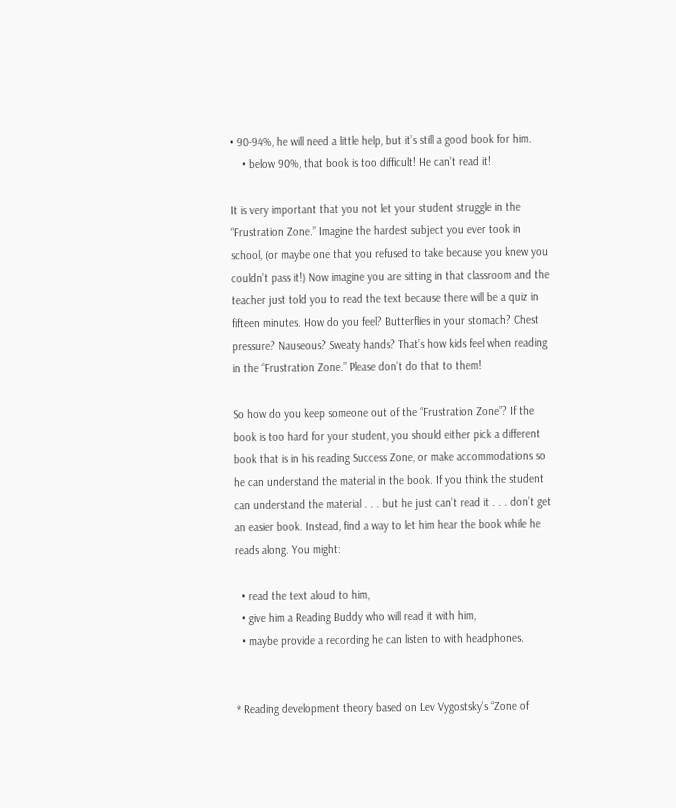• 90-94%, he will need a little help, but it’s still a good book for him.
    • below 90%, that book is too difficult! He can’t read it!

It is very important that you not let your student struggle in the “Frustration Zone.” Imagine the hardest subject you ever took in school, (or maybe one that you refused to take because you knew you couldn’t pass it!) Now imagine you are sitting in that classroom and the teacher just told you to read the text because there will be a quiz in fifteen minutes. How do you feel? Butterflies in your stomach? Chest pressure? Nauseous? Sweaty hands? That’s how kids feel when reading in the “Frustration Zone.” Please don’t do that to them!

So how do you keep someone out of the “Frustration Zone”? If the book is too hard for your student, you should either pick a different book that is in his reading Success Zone, or make accommodations so he can understand the material in the book. If you think the student can understand the material . . . but he just can’t read it . . . don’t get an easier book. Instead, find a way to let him hear the book while he reads along. You might:

  • read the text aloud to him,
  • give him a Reading Buddy who will read it with him,
  • maybe provide a recording he can listen to with headphones.


* Reading development theory based on Lev Vygostsky’s “Zone of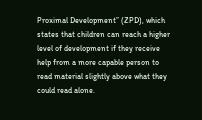Proximal Development” (ZPD), which states that children can reach a higher level of development if they receive help from a more capable person to read material slightly above what they could read alone.